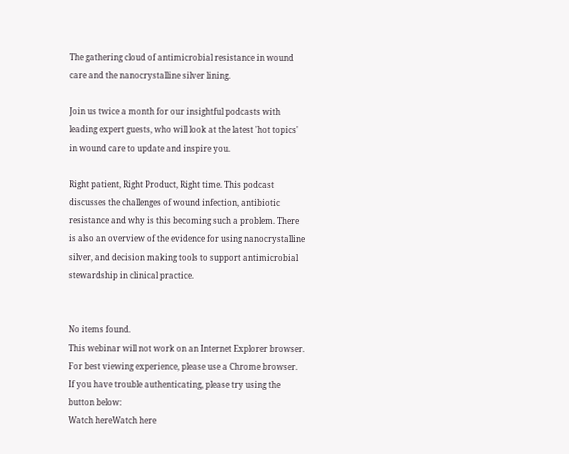The gathering cloud of antimicrobial resistance in wound care and the nanocrystalline silver lining.

Join us twice a month for our insightful podcasts with leading expert guests, who will look at the latest 'hot topics' in wound care to update and inspire you.

Right patient, Right Product, Right time. This podcast discusses the challenges of wound infection, antibiotic resistance and why is this becoming such a problem. There is also an overview of the evidence for using nanocrystalline silver, and decision making tools to support antimicrobial stewardship in clinical practice.


No items found.
This webinar will not work on an Internet Explorer browser. For best viewing experience, please use a Chrome browser.
If you have trouble authenticating, please try using the button below:
Watch hereWatch here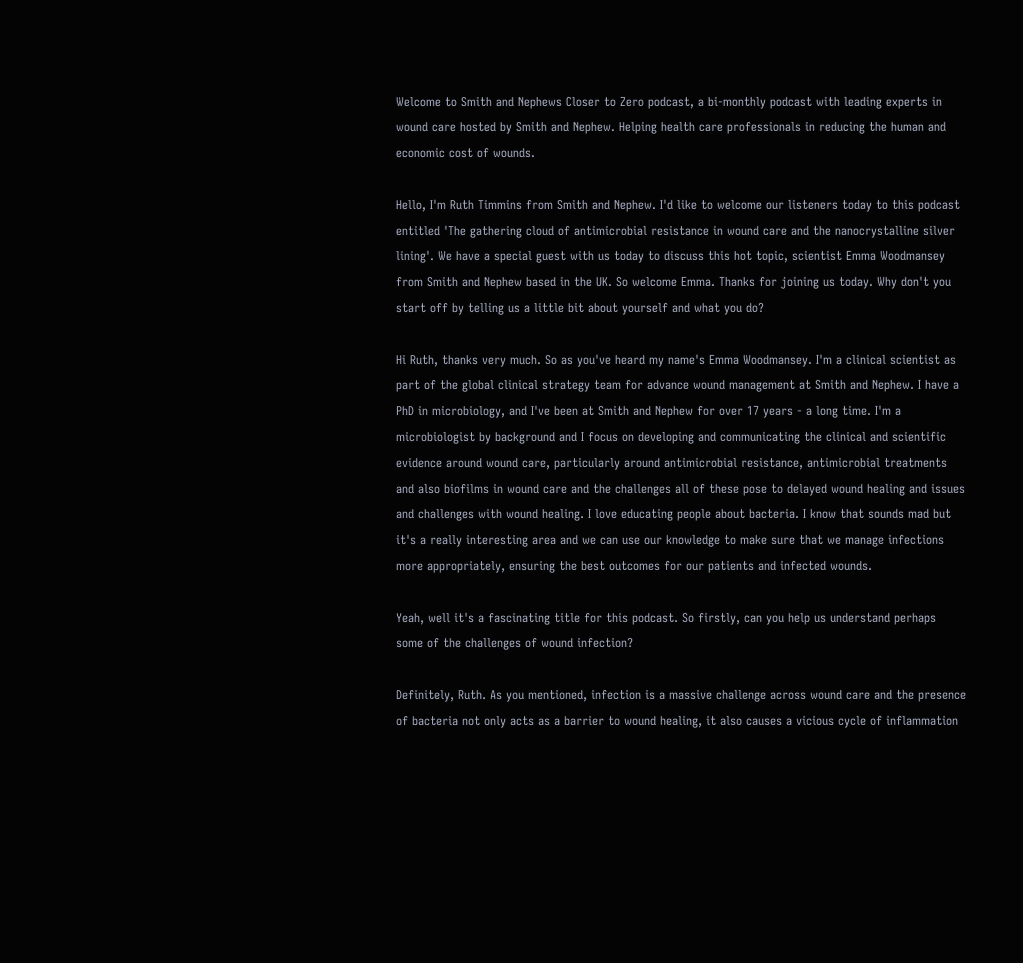Welcome to Smith and Nephews Closer to Zero podcast, a bi-monthly podcast with leading experts in wound care hosted by Smith and Nephew. Helping health care professionals in reducing the human and economic cost of wounds.

Hello, I'm Ruth Timmins from Smith and Nephew. I'd like to welcome our listeners today to this podcast entitled 'The gathering cloud of antimicrobial resistance in wound care and the nanocrystalline silver lining'. We have a special guest with us today to discuss this hot topic, scientist Emma Woodmansey from Smith and Nephew based in the UK. So welcome Emma. Thanks for joining us today. Why don't you start off by telling us a little bit about yourself and what you do?

Hi Ruth, thanks very much. So as you've heard my name's Emma Woodmansey. I'm a clinical scientist as part of the global clinical strategy team for advance wound management at Smith and Nephew. I have a PhD in microbiology, and I've been at Smith and Nephew for over 17 years - a long time. I'm a microbiologist by background and I focus on developing and communicating the clinical and scientific evidence around wound care, particularly around antimicrobial resistance, antimicrobial treatments and also biofilms in wound care and the challenges all of these pose to delayed wound healing and issues and challenges with wound healing. I love educating people about bacteria. I know that sounds mad but it's a really interesting area and we can use our knowledge to make sure that we manage infections more appropriately, ensuring the best outcomes for our patients and infected wounds.

Yeah, well it's a fascinating title for this podcast. So firstly, can you help us understand perhaps some of the challenges of wound infection?

Definitely, Ruth. As you mentioned, infection is a massive challenge across wound care and the presence of bacteria not only acts as a barrier to wound healing, it also causes a vicious cycle of inflammation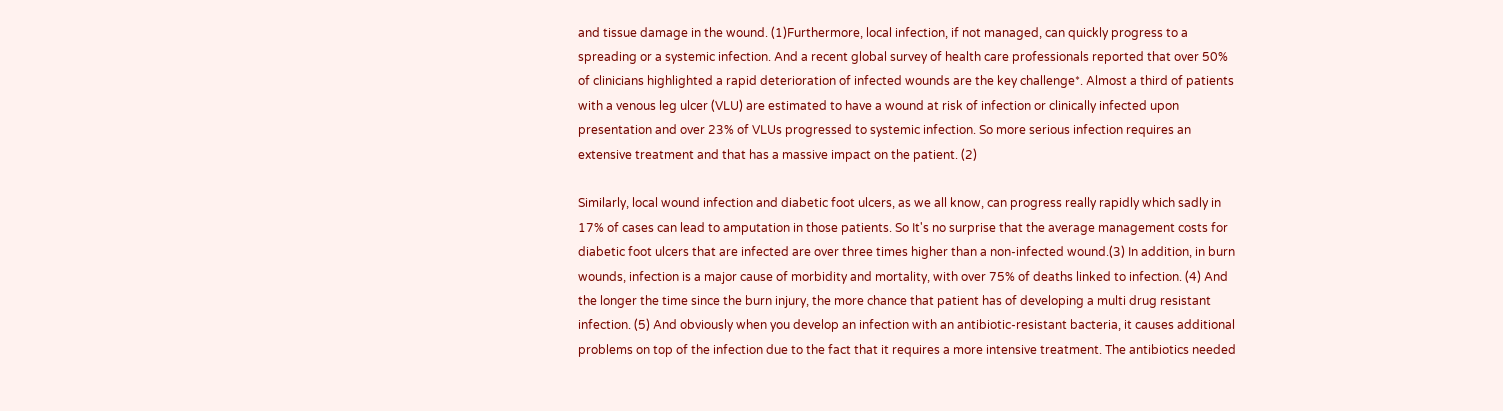and tissue damage in the wound. (1)Furthermore, local infection, if not managed, can quickly progress to a spreading or a systemic infection. And a recent global survey of health care professionals reported that over 50% of clinicians highlighted a rapid deterioration of infected wounds are the key challenge*. Almost a third of patients with a venous leg ulcer (VLU) are estimated to have a wound at risk of infection or clinically infected upon presentation and over 23% of VLUs progressed to systemic infection. So more serious infection requires an extensive treatment and that has a massive impact on the patient. (2)

Similarly, local wound infection and diabetic foot ulcers, as we all know, can progress really rapidly which sadly in 17% of cases can lead to amputation in those patients. So It's no surprise that the average management costs for diabetic foot ulcers that are infected are over three times higher than a non-infected wound.(3) In addition, in burn wounds, infection is a major cause of morbidity and mortality, with over 75% of deaths linked to infection. (4) And the longer the time since the burn injury, the more chance that patient has of developing a multi drug resistant infection. (5) And obviously when you develop an infection with an antibiotic-resistant bacteria, it causes additional problems on top of the infection due to the fact that it requires a more intensive treatment. The antibiotics needed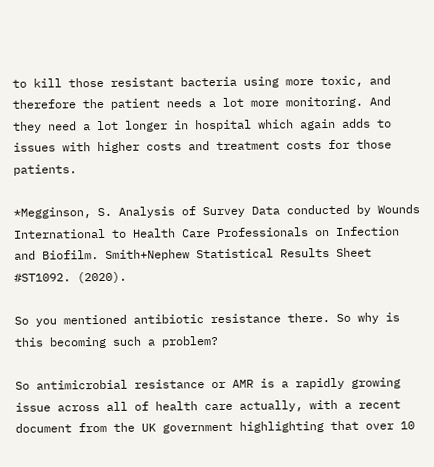to kill those resistant bacteria using more toxic, and therefore the patient needs a lot more monitoring. And they need a lot longer in hospital which again adds to issues with higher costs and treatment costs for those patients.

*Megginson, S. Analysis of Survey Data conducted by Wounds International to Health Care Professionals on Infection and Biofilm. Smith+Nephew Statistical Results Sheet #ST1092. (2020).

So you mentioned antibiotic resistance there. So why is this becoming such a problem?

So antimicrobial resistance or AMR is a rapidly growing issue across all of health care actually, with a recent document from the UK government highlighting that over 10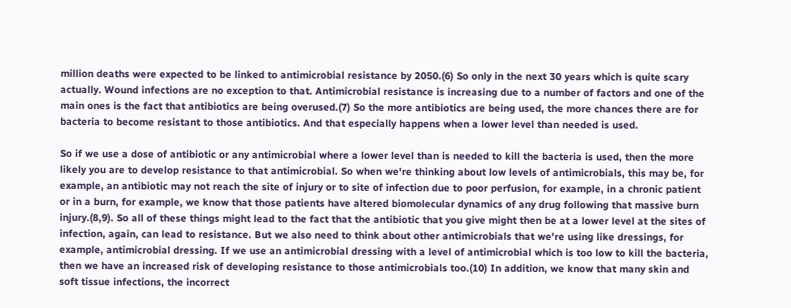million deaths were expected to be linked to antimicrobial resistance by 2050.(6) So only in the next 30 years which is quite scary actually. Wound infections are no exception to that. Antimicrobial resistance is increasing due to a number of factors and one of the main ones is the fact that antibiotics are being overused.(7) So the more antibiotics are being used, the more chances there are for bacteria to become resistant to those antibiotics. And that especially happens when a lower level than needed is used.

So if we use a dose of antibiotic or any antimicrobial where a lower level than is needed to kill the bacteria is used, then the more likely you are to develop resistance to that antimicrobial. So when we're thinking about low levels of antimicrobials, this may be, for example, an antibiotic may not reach the site of injury or to site of infection due to poor perfusion, for example, in a chronic patient or in a burn, for example, we know that those patients have altered biomolecular dynamics of any drug following that massive burn injury.(8,9). So all of these things might lead to the fact that the antibiotic that you give might then be at a lower level at the sites of infection, again, can lead to resistance. But we also need to think about other antimicrobials that we're using like dressings, for example, antimicrobial dressing. If we use an antimicrobial dressing with a level of antimicrobial which is too low to kill the bacteria, then we have an increased risk of developing resistance to those antimicrobials too.(10) In addition, we know that many skin and soft tissue infections, the incorrect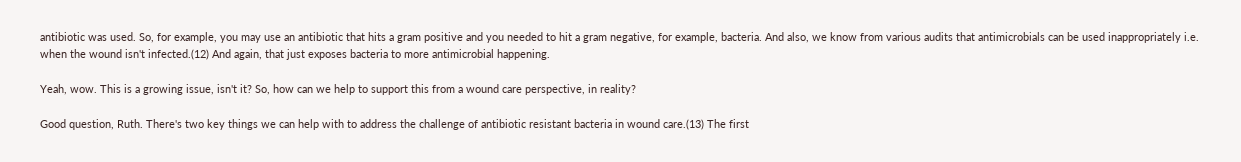antibiotic was used. So, for example, you may use an antibiotic that hits a gram positive and you needed to hit a gram negative, for example, bacteria. And also, we know from various audits that antimicrobials can be used inappropriately i.e. when the wound isn't infected.(12) And again, that just exposes bacteria to more antimicrobial happening.

Yeah, wow. This is a growing issue, isn't it? So, how can we help to support this from a wound care perspective, in reality?

Good question, Ruth. There's two key things we can help with to address the challenge of antibiotic resistant bacteria in wound care.(13) The first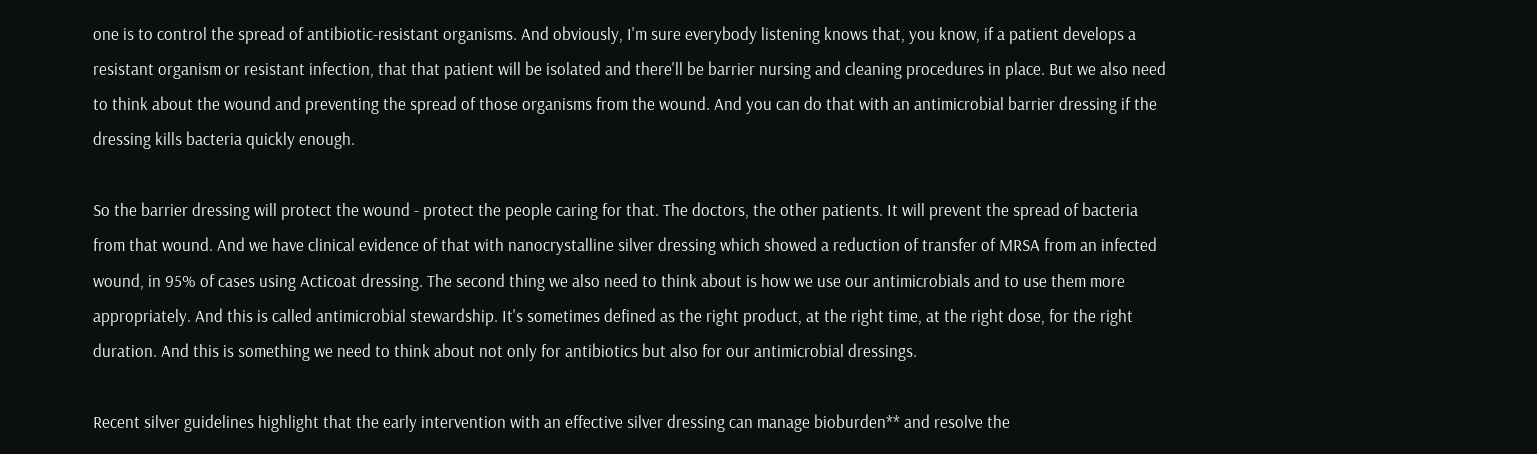one is to control the spread of antibiotic-resistant organisms. And obviously, I'm sure everybody listening knows that, you know, if a patient develops a resistant organism or resistant infection, that that patient will be isolated and there'll be barrier nursing and cleaning procedures in place. But we also need to think about the wound and preventing the spread of those organisms from the wound. And you can do that with an antimicrobial barrier dressing if the dressing kills bacteria quickly enough.

So the barrier dressing will protect the wound - protect the people caring for that. The doctors, the other patients. It will prevent the spread of bacteria from that wound. And we have clinical evidence of that with nanocrystalline silver dressing which showed a reduction of transfer of MRSA from an infected wound, in 95% of cases using Acticoat dressing. The second thing we also need to think about is how we use our antimicrobials and to use them more appropriately. And this is called antimicrobial stewardship. It's sometimes defined as the right product, at the right time, at the right dose, for the right duration. And this is something we need to think about not only for antibiotics but also for our antimicrobial dressings.

Recent silver guidelines highlight that the early intervention with an effective silver dressing can manage bioburden** and resolve the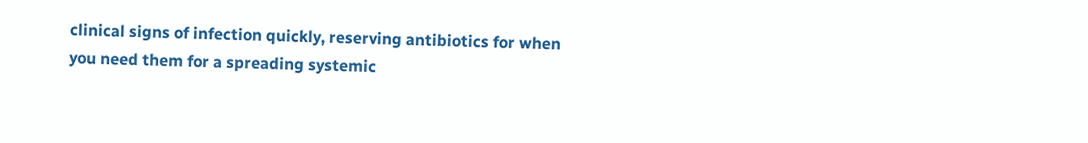clinical signs of infection quickly, reserving antibiotics for when you need them for a spreading systemic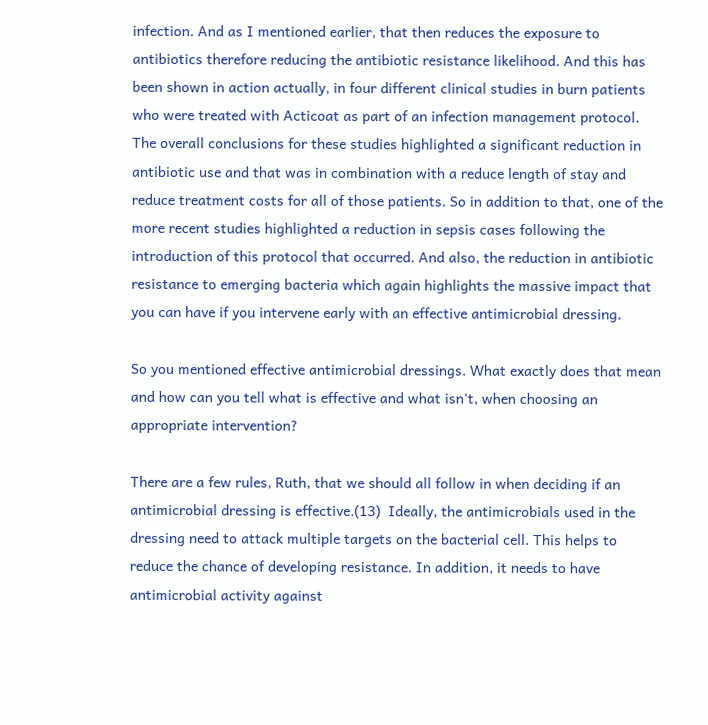infection. And as I mentioned earlier, that then reduces the exposure to antibiotics therefore reducing the antibiotic resistance likelihood. And this has been shown in action actually, in four different clinical studies in burn patients who were treated with Acticoat as part of an infection management protocol. The overall conclusions for these studies highlighted a significant reduction in antibiotic use and that was in combination with a reduce length of stay and reduce treatment costs for all of those patients. So in addition to that, one of the more recent studies highlighted a reduction in sepsis cases following the introduction of this protocol that occurred. And also, the reduction in antibiotic resistance to emerging bacteria which again highlights the massive impact that you can have if you intervene early with an effective antimicrobial dressing.

So you mentioned effective antimicrobial dressings. What exactly does that mean and how can you tell what is effective and what isn't, when choosing an appropriate intervention?

There are a few rules, Ruth, that we should all follow in when deciding if an antimicrobial dressing is effective.(13)  Ideally, the antimicrobials used in the dressing need to attack multiple targets on the bacterial cell. This helps to reduce the chance of developing resistance. In addition, it needs to have antimicrobial activity against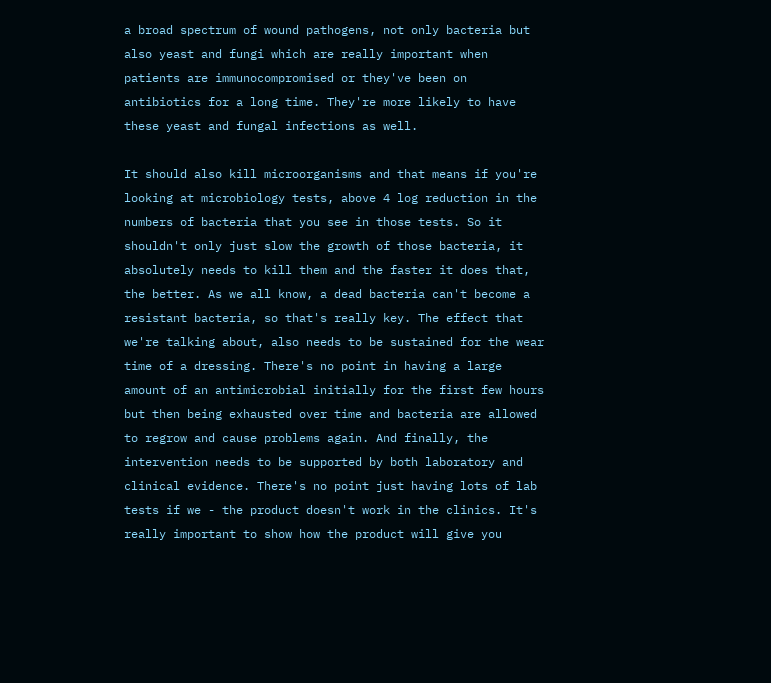a broad spectrum of wound pathogens, not only bacteria but also yeast and fungi which are really important when patients are immunocompromised or they've been on antibiotics for a long time. They're more likely to have these yeast and fungal infections as well.

It should also kill microorganisms and that means if you're looking at microbiology tests, above 4 log reduction in the numbers of bacteria that you see in those tests. So it shouldn't only just slow the growth of those bacteria, it absolutely needs to kill them and the faster it does that, the better. As we all know, a dead bacteria can't become a resistant bacteria, so that's really key. The effect that we're talking about, also needs to be sustained for the wear time of a dressing. There's no point in having a large amount of an antimicrobial initially for the first few hours but then being exhausted over time and bacteria are allowed to regrow and cause problems again. And finally, the intervention needs to be supported by both laboratory and clinical evidence. There's no point just having lots of lab tests if we - the product doesn't work in the clinics. It's really important to show how the product will give you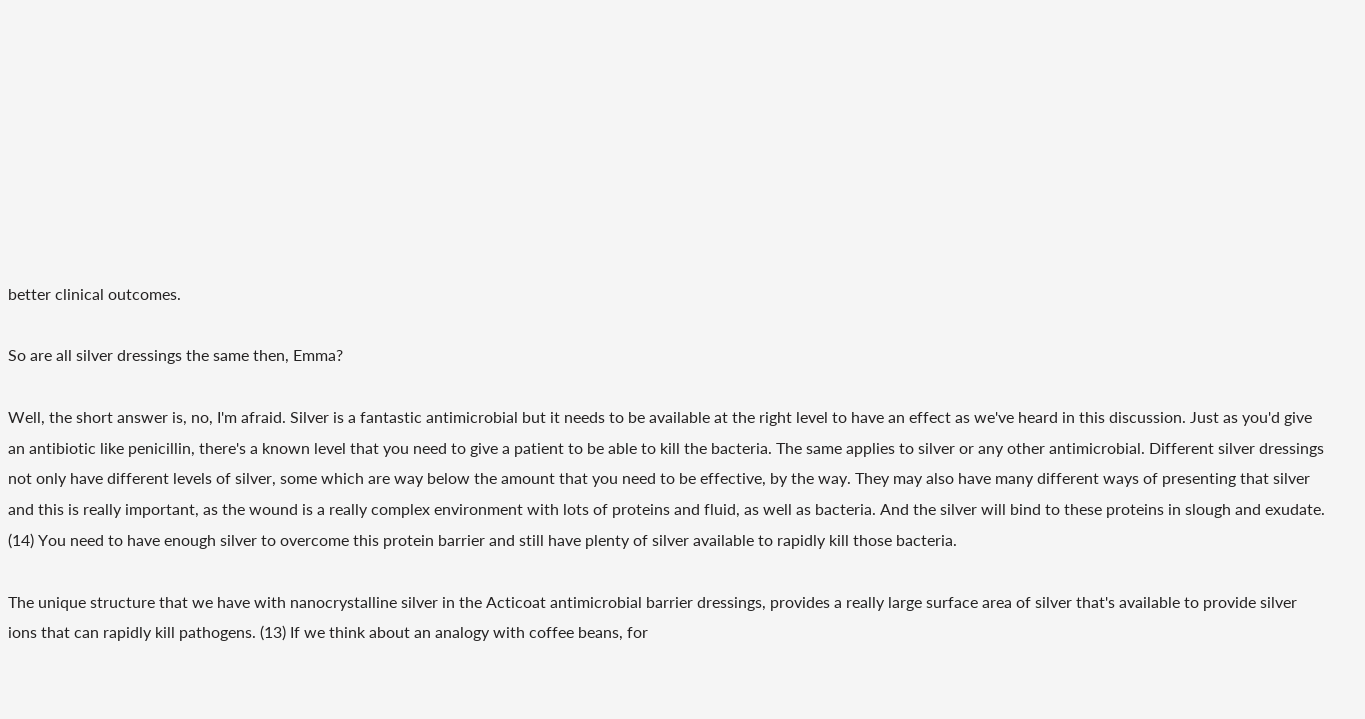better clinical outcomes.

So are all silver dressings the same then, Emma?

Well, the short answer is, no, I'm afraid. Silver is a fantastic antimicrobial but it needs to be available at the right level to have an effect as we've heard in this discussion. Just as you'd give an antibiotic like penicillin, there's a known level that you need to give a patient to be able to kill the bacteria. The same applies to silver or any other antimicrobial. Different silver dressings not only have different levels of silver, some which are way below the amount that you need to be effective, by the way. They may also have many different ways of presenting that silver and this is really important, as the wound is a really complex environment with lots of proteins and fluid, as well as bacteria. And the silver will bind to these proteins in slough and exudate. (14) You need to have enough silver to overcome this protein barrier and still have plenty of silver available to rapidly kill those bacteria.

The unique structure that we have with nanocrystalline silver in the Acticoat antimicrobial barrier dressings, provides a really large surface area of silver that's available to provide silver ions that can rapidly kill pathogens. (13) If we think about an analogy with coffee beans, for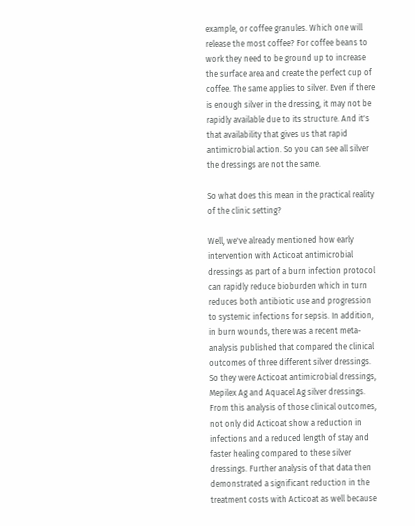example, or coffee granules. Which one will release the most coffee? For coffee beans to work they need to be ground up to increase the surface area and create the perfect cup of coffee. The same applies to silver. Even if there is enough silver in the dressing, it may not be rapidly available due to its structure. And it's that availability that gives us that rapid antimicrobial action. So you can see all silver the dressings are not the same.

So what does this mean in the practical reality of the clinic setting?

Well, we've already mentioned how early intervention with Acticoat antimicrobial dressings as part of a burn infection protocol can rapidly reduce bioburden which in turn reduces both antibiotic use and progression to systemic infections for sepsis. In addition, in burn wounds, there was a recent meta-analysis published that compared the clinical outcomes of three different silver dressings. So they were Acticoat antimicrobial dressings, Mepilex Ag and Aquacel Ag silver dressings. From this analysis of those clinical outcomes, not only did Acticoat show a reduction in infections and a reduced length of stay and faster healing compared to these silver dressings. Further analysis of that data then demonstrated a significant reduction in the treatment costs with Acticoat as well because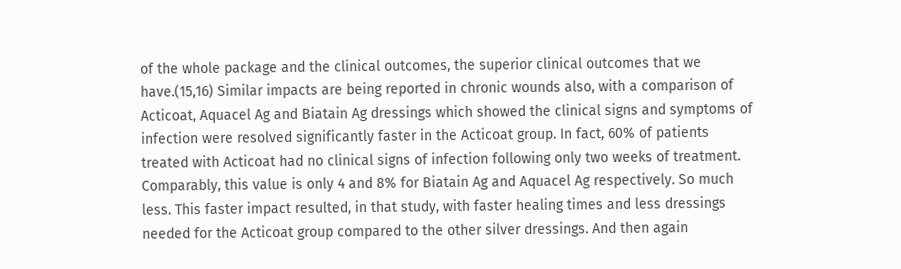of the whole package and the clinical outcomes, the superior clinical outcomes that we have.(15,16) Similar impacts are being reported in chronic wounds also, with a comparison of Acticoat, Aquacel Ag and Biatain Ag dressings which showed the clinical signs and symptoms of infection were resolved significantly faster in the Acticoat group. In fact, 60% of patients treated with Acticoat had no clinical signs of infection following only two weeks of treatment. Comparably, this value is only 4 and 8% for Biatain Ag and Aquacel Ag respectively. So much less. This faster impact resulted, in that study, with faster healing times and less dressings needed for the Acticoat group compared to the other silver dressings. And then again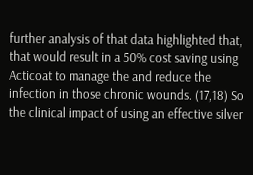further analysis of that data highlighted that, that would result in a 50% cost saving using Acticoat to manage the and reduce the infection in those chronic wounds. (17,18) So the clinical impact of using an effective silver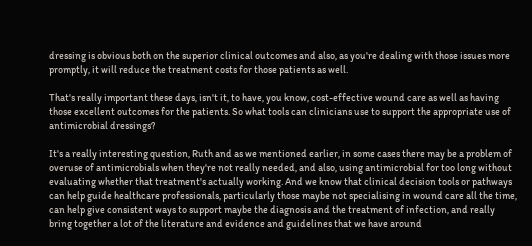dressing is obvious both on the superior clinical outcomes and also, as you're dealing with those issues more promptly, it will reduce the treatment costs for those patients as well.

That's really important these days, isn't it, to have, you know, cost-effective wound care as well as having those excellent outcomes for the patients. So what tools can clinicians use to support the appropriate use of antimicrobial dressings?

It's a really interesting question, Ruth and as we mentioned earlier, in some cases there may be a problem of overuse of antimicrobials when they're not really needed, and also, using antimicrobial for too long without evaluating whether that treatment's actually working. And we know that clinical decision tools or pathways can help guide healthcare professionals, particularly those maybe not specialising in wound care all the time, can help give consistent ways to support maybe the diagnosis and the treatment of infection, and really bring together a lot of the literature and evidence and guidelines that we have around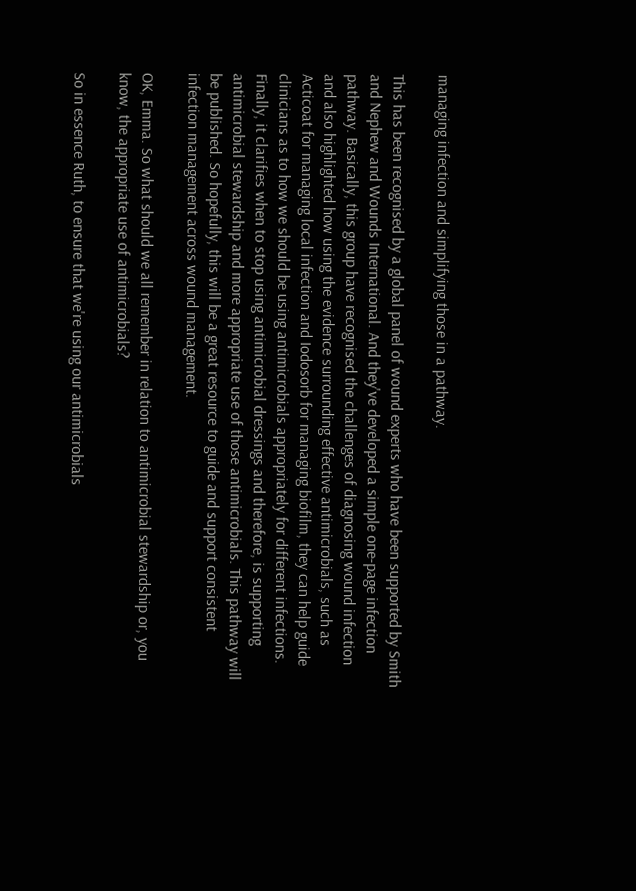managing infection and simplifying those in a pathway.

This has been recognised by a global panel of wound experts who have been supported by Smith and Nephew and Wounds International. And they've developed a simple one-page infection pathway. Basically, this group have recognised the challenges of diagnosing wound infection and also highlighted how using the evidence surrounding effective antimicrobials, such as Acticoat for managing local infection and Iodosorb for managing biofilm, they can help guide clinicians as to how we should be using antimicrobials appropriately for different infections. Finally, it clarifies when to stop using antimicrobial dressings and therefore, is supporting antimicrobial stewardship and more appropriate use of those antimicrobials. This pathway will be published. So hopefully, this will be a great resource to guide and support consistent infection management across wound management.

OK, Emma. So what should we all remember in relation to antimicrobial stewardship or, you know, the appropriate use of antimicrobials?

So in essence Ruth, to ensure that we're using our antimicrobials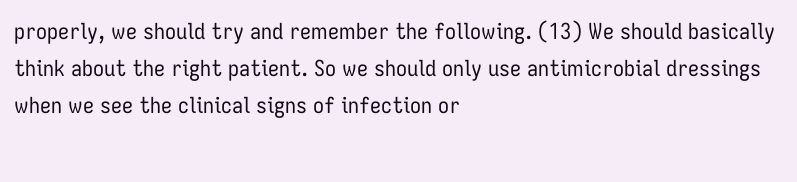properly, we should try and remember the following. (13) We should basically think about the right patient. So we should only use antimicrobial dressings when we see the clinical signs of infection or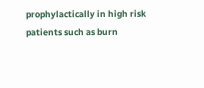prophylactically in high risk patients such as burn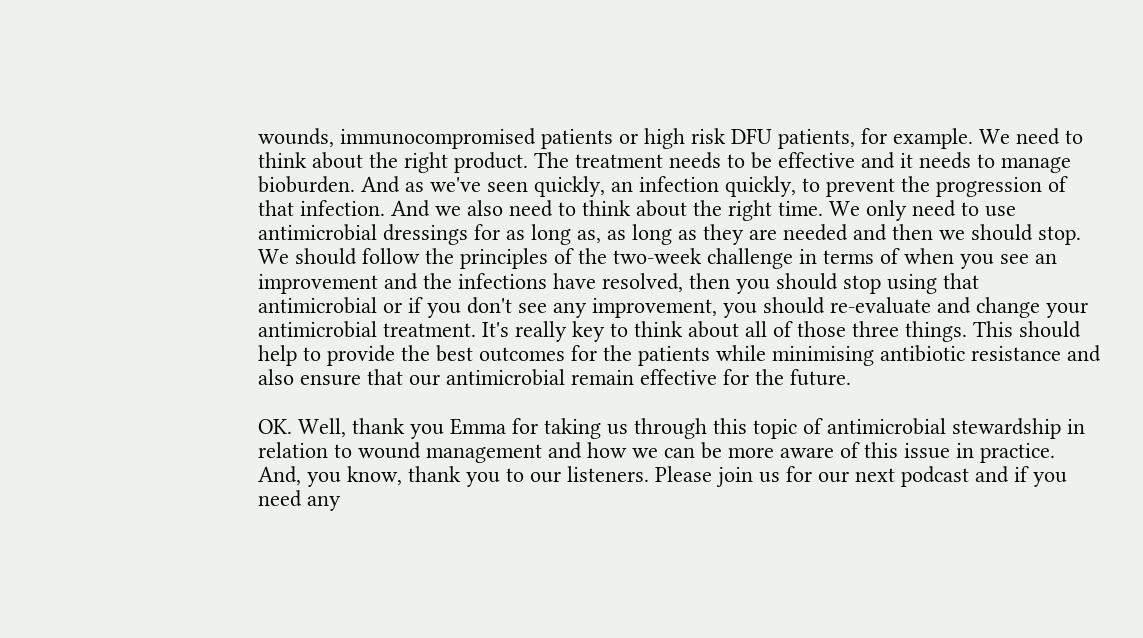wounds, immunocompromised patients or high risk DFU patients, for example. We need to think about the right product. The treatment needs to be effective and it needs to manage bioburden. And as we've seen quickly, an infection quickly, to prevent the progression of that infection. And we also need to think about the right time. We only need to use antimicrobial dressings for as long as, as long as they are needed and then we should stop. We should follow the principles of the two-week challenge in terms of when you see an improvement and the infections have resolved, then you should stop using that antimicrobial or if you don't see any improvement, you should re-evaluate and change your antimicrobial treatment. It's really key to think about all of those three things. This should help to provide the best outcomes for the patients while minimising antibiotic resistance and also ensure that our antimicrobial remain effective for the future.

OK. Well, thank you Emma for taking us through this topic of antimicrobial stewardship in relation to wound management and how we can be more aware of this issue in practice. And, you know, thank you to our listeners. Please join us for our next podcast and if you need any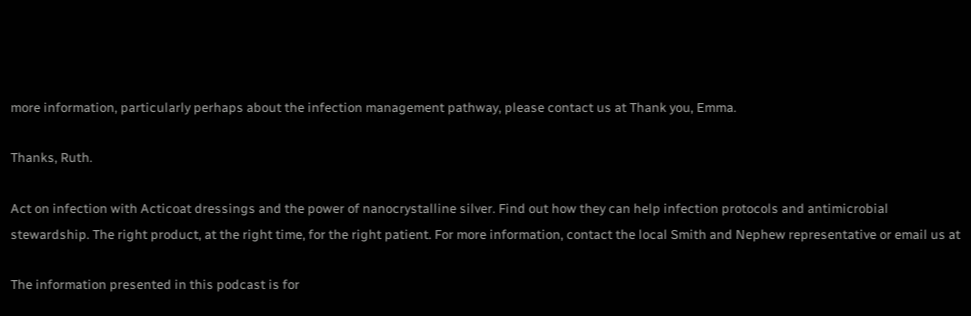more information, particularly perhaps about the infection management pathway, please contact us at Thank you, Emma.

Thanks, Ruth.

Act on infection with Acticoat dressings and the power of nanocrystalline silver. Find out how they can help infection protocols and antimicrobial stewardship. The right product, at the right time, for the right patient. For more information, contact the local Smith and Nephew representative or email us at

The information presented in this podcast is for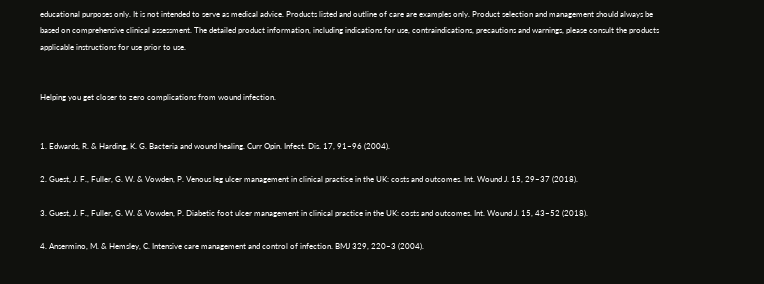educational purposes only. It is not intended to serve as medical advice. Products listed and outline of care are examples only. Product selection and management should always be based on comprehensive clinical assessment. The detailed product information, including indications for use, contraindications, precautions and warnings, please consult the products applicable instructions for use prior to use.


Helping you get closer to zero complications from wound infection.


1. Edwards, R. & Harding, K. G. Bacteria and wound healing. Curr Opin. Infect. Dis. 17, 91–96 (2004).

2. Guest, J. F., Fuller, G. W. & Vowden, P. Venous leg ulcer management in clinical practice in the UK: costs and outcomes. Int. Wound J. 15, 29–37 (2018).

3. Guest, J. F., Fuller, G. W. & Vowden, P. Diabetic foot ulcer management in clinical practice in the UK: costs and outcomes. Int. Wound J. 15, 43–52 (2018).

4. Ansermino, M. & Hemsley, C. Intensive care management and control of infection. BMJ 329, 220–3 (2004).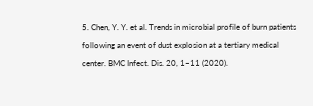5. Chen, Y. Y. et al. Trends in microbial profile of burn patients following an event of dust explosion at a tertiary medical center. BMC Infect. Dis. 20, 1–11 (2020).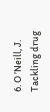6. O ’Neill, J. Tackling drug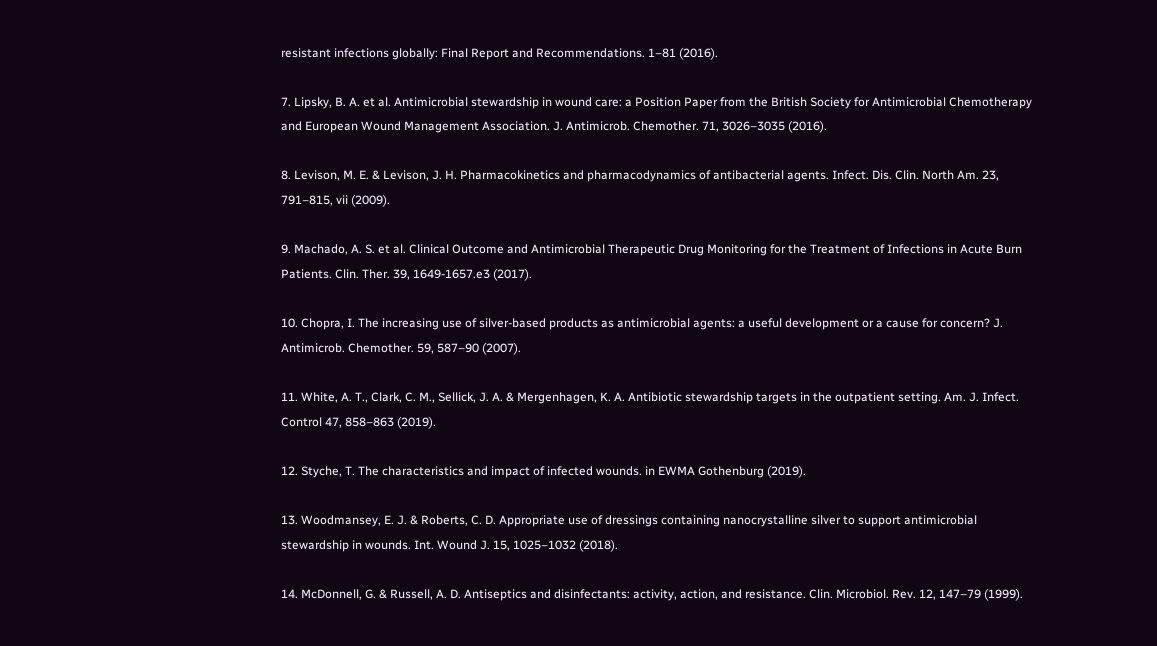resistant infections globally: Final Report and Recommendations. 1–81 (2016).

7. Lipsky, B. A. et al. Antimicrobial stewardship in wound care: a Position Paper from the British Society for Antimicrobial Chemotherapy and European Wound Management Association. J. Antimicrob. Chemother. 71, 3026–3035 (2016).

8. Levison, M. E. & Levison, J. H. Pharmacokinetics and pharmacodynamics of antibacterial agents. Infect. Dis. Clin. North Am. 23, 791–815, vii (2009).

9. Machado, A. S. et al. Clinical Outcome and Antimicrobial Therapeutic Drug Monitoring for the Treatment of Infections in Acute Burn Patients. Clin. Ther. 39, 1649-1657.e3 (2017).

10. Chopra, I. The increasing use of silver-based products as antimicrobial agents: a useful development or a cause for concern? J. Antimicrob. Chemother. 59, 587–90 (2007).

11. White, A. T., Clark, C. M., Sellick, J. A. & Mergenhagen, K. A. Antibiotic stewardship targets in the outpatient setting. Am. J. Infect. Control 47, 858–863 (2019).

12. Styche, T. The characteristics and impact of infected wounds. in EWMA Gothenburg (2019).

13. Woodmansey, E. J. & Roberts, C. D. Appropriate use of dressings containing nanocrystalline silver to support antimicrobial stewardship in wounds. Int. Wound J. 15, 1025–1032 (2018).

14. McDonnell, G. & Russell, A. D. Antiseptics and disinfectants: activity, action, and resistance. Clin. Microbiol. Rev. 12, 147–79 (1999).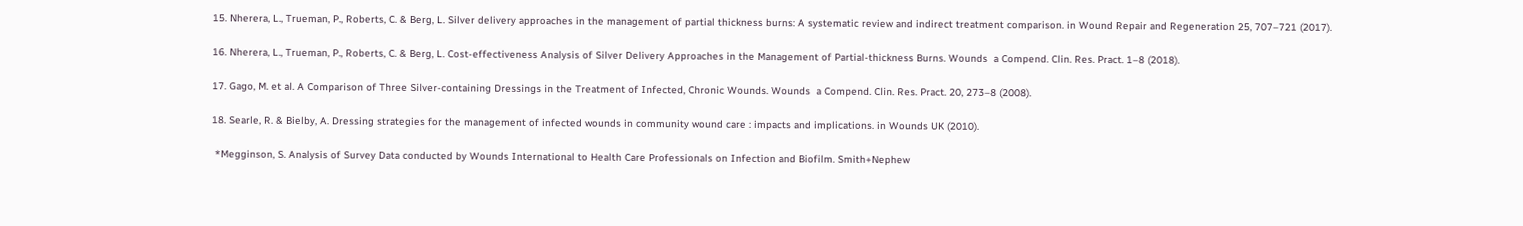15. Nherera, L., Trueman, P., Roberts, C. & Berg, L. Silver delivery approaches in the management of partial thickness burns: A systematic review and indirect treatment comparison. in Wound Repair and Regeneration 25, 707–721 (2017).

16. Nherera, L., Trueman, P., Roberts, C. & Berg, L. Cost-effectiveness Analysis of Silver Delivery Approaches in the Management of Partial-thickness Burns. Wounds  a Compend. Clin. Res. Pract. 1–8 (2018).

17. Gago, M. et al. A Comparison of Three Silver-containing Dressings in the Treatment of Infected, Chronic Wounds. Wounds  a Compend. Clin. Res. Pract. 20, 273–8 (2008).

18. Searle, R. & Bielby, A. Dressing strategies for the management of infected wounds in community wound care : impacts and implications. in Wounds UK (2010).

 *Megginson, S. Analysis of Survey Data conducted by Wounds International to Health Care Professionals on Infection and Biofilm. Smith+Nephew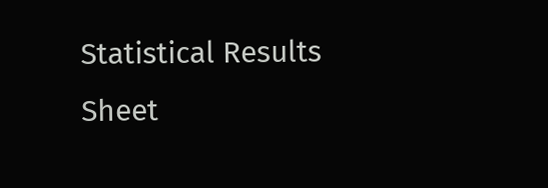Statistical Results Sheet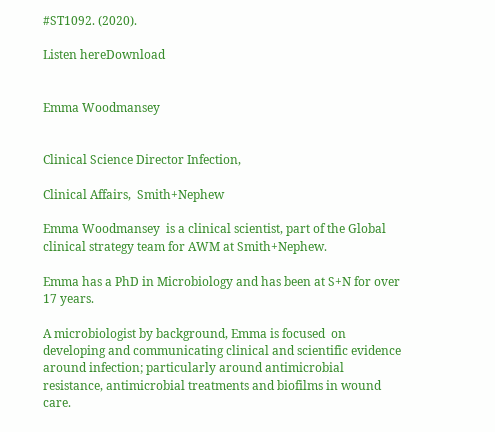#ST1092. (2020).

Listen hereDownload


Emma Woodmansey


Clinical Science Director Infection,

Clinical Affairs,  Smith+Nephew

Emma Woodmansey  is a clinical scientist, part of the Global clinical strategy team for AWM at Smith+Nephew.

Emma has a PhD in Microbiology and has been at S+N for over 17 years.

A microbiologist by background, Emma is focused  on developing and communicating clinical and scientific evidence around infection; particularly around antimicrobial resistance, antimicrobial treatments and biofilms in wound care.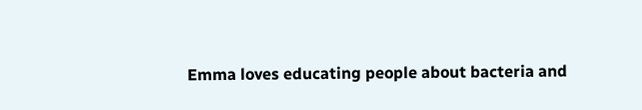Emma loves educating people about bacteria and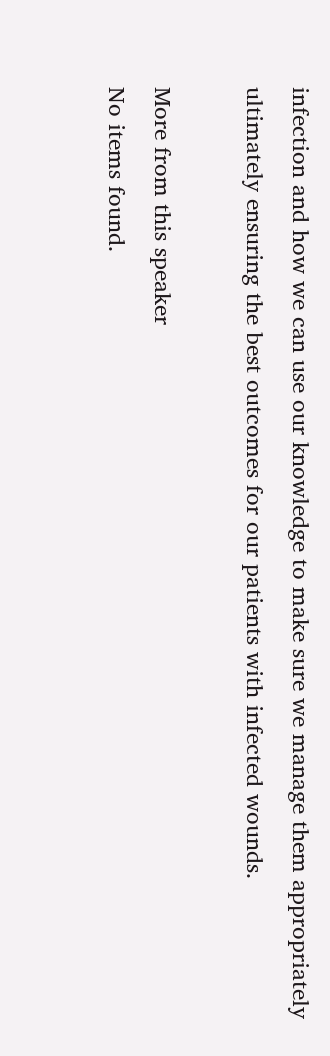infection and how we can use our knowledge to make sure we manage them appropriately ultimately ensuring the best outcomes for our patients with infected wounds.

More from this speaker
No items found.